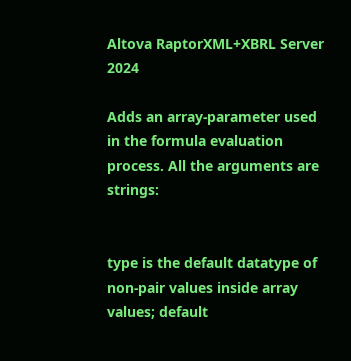Altova RaptorXML+XBRL Server 2024

Adds an array-parameter used in the formula evaluation process. All the arguments are strings:


type is the default datatype of non-pair values inside array values; default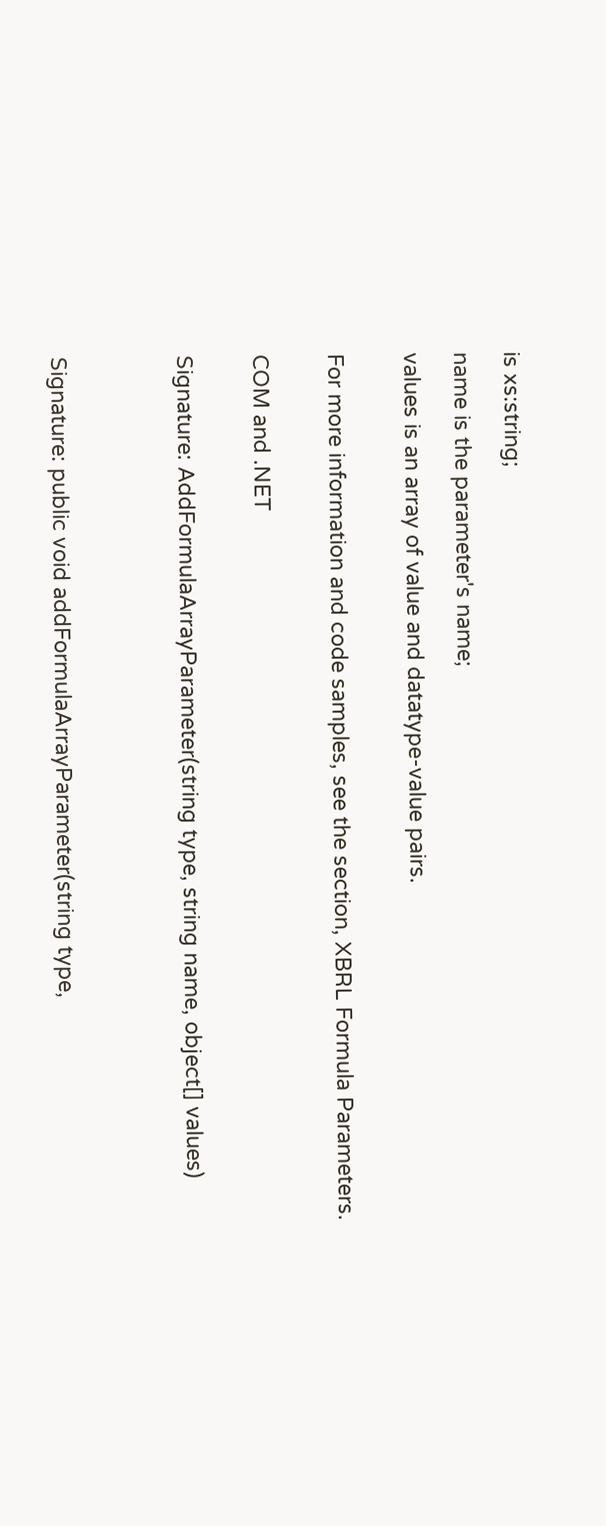is xs:string;

name is the parameter's name;

values is an array of value and datatype-value pairs.


For more information and code samples, see the section, XBRL Formula Parameters.


COM and .NET


Signature: AddFormulaArrayParameter(string type, string name, object[] values)




Signature: public void addFormulaArrayParameter(string type,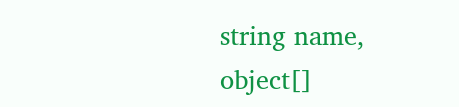string name, object[]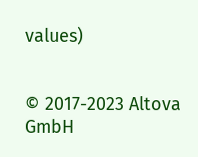values)


© 2017-2023 Altova GmbH